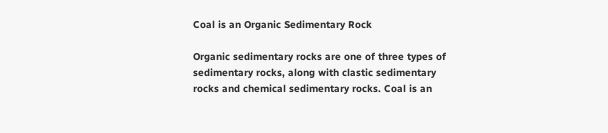Coal is an Organic Sedimentary Rock

Organic sedimentary rocks are one of three types of sedimentary rocks, along with clastic sedimentary rocks and chemical sedimentary rocks. Coal is an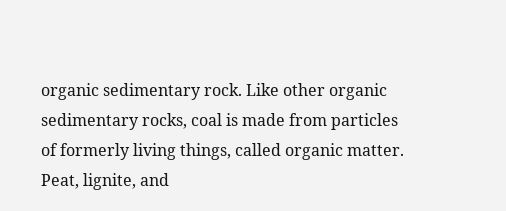organic sedimentary rock. Like other organic sedimentary rocks, coal is made from particles of formerly living things, called organic matter. Peat, lignite, and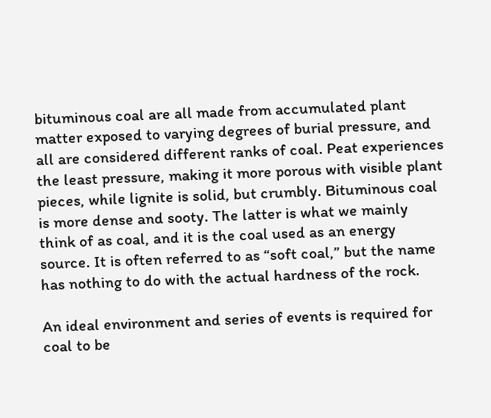bituminous coal are all made from accumulated plant matter exposed to varying degrees of burial pressure, and all are considered different ranks of coal. Peat experiences the least pressure, making it more porous with visible plant pieces, while lignite is solid, but crumbly. Bituminous coal is more dense and sooty. The latter is what we mainly think of as coal, and it is the coal used as an energy source. It is often referred to as “soft coal,” but the name has nothing to do with the actual hardness of the rock.

An ideal environment and series of events is required for coal to be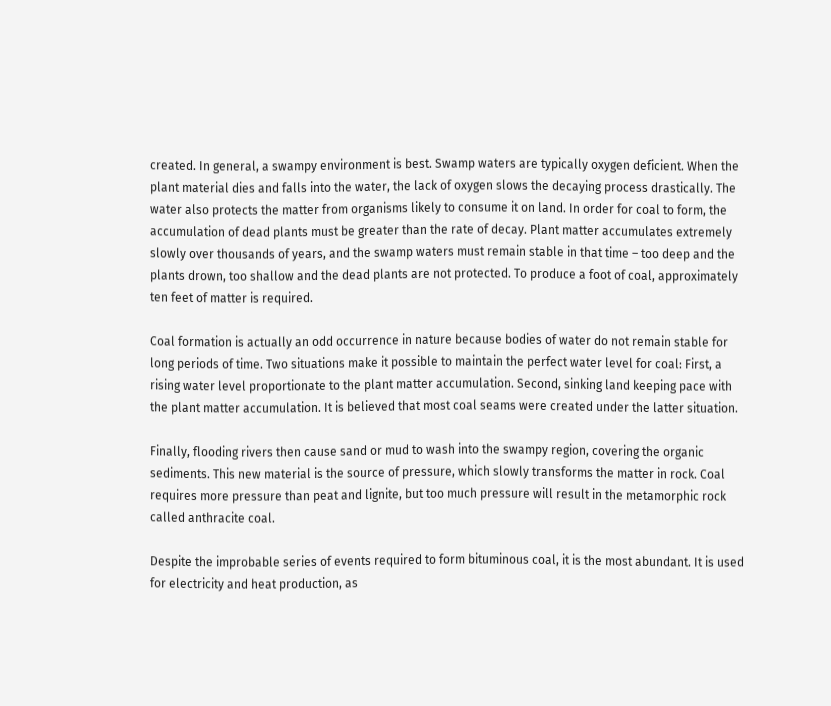created. In general, a swampy environment is best. Swamp waters are typically oxygen deficient. When the plant material dies and falls into the water, the lack of oxygen slows the decaying process drastically. The water also protects the matter from organisms likely to consume it on land. In order for coal to form, the accumulation of dead plants must be greater than the rate of decay. Plant matter accumulates extremely slowly over thousands of years, and the swamp waters must remain stable in that time – too deep and the plants drown, too shallow and the dead plants are not protected. To produce a foot of coal, approximately ten feet of matter is required.

Coal formation is actually an odd occurrence in nature because bodies of water do not remain stable for long periods of time. Two situations make it possible to maintain the perfect water level for coal: First, a rising water level proportionate to the plant matter accumulation. Second, sinking land keeping pace with the plant matter accumulation. It is believed that most coal seams were created under the latter situation.

Finally, flooding rivers then cause sand or mud to wash into the swampy region, covering the organic sediments. This new material is the source of pressure, which slowly transforms the matter in rock. Coal requires more pressure than peat and lignite, but too much pressure will result in the metamorphic rock called anthracite coal.

Despite the improbable series of events required to form bituminous coal, it is the most abundant. It is used for electricity and heat production, as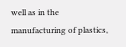well as in the manufacturing of plastics,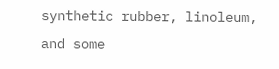synthetic rubber, linoleum, and some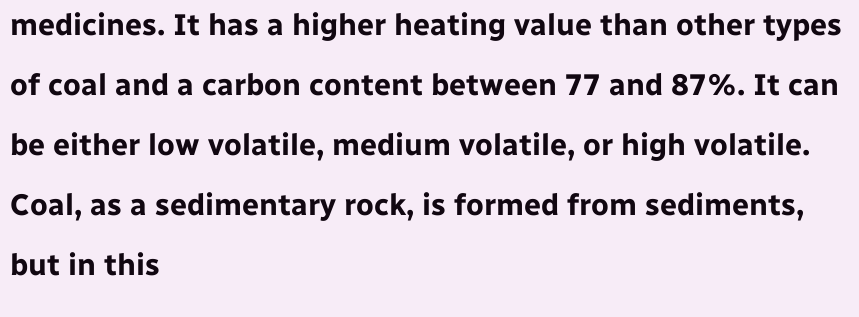medicines. It has a higher heating value than other types of coal and a carbon content between 77 and 87%. It can be either low volatile, medium volatile, or high volatile. Coal, as a sedimentary rock, is formed from sediments, but in this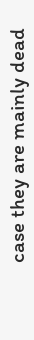case they are mainly dead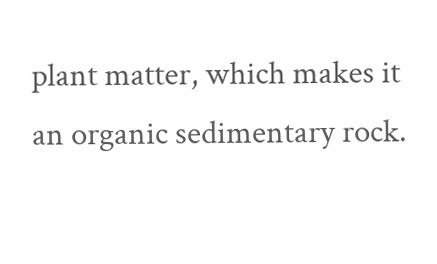plant matter, which makes it an organic sedimentary rock.